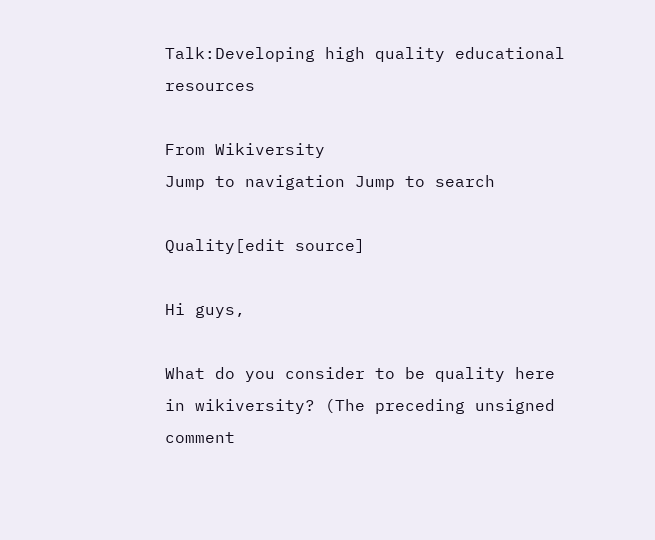Talk:Developing high quality educational resources

From Wikiversity
Jump to navigation Jump to search

Quality[edit source]

Hi guys,

What do you consider to be quality here in wikiversity? (The preceding unsigned comment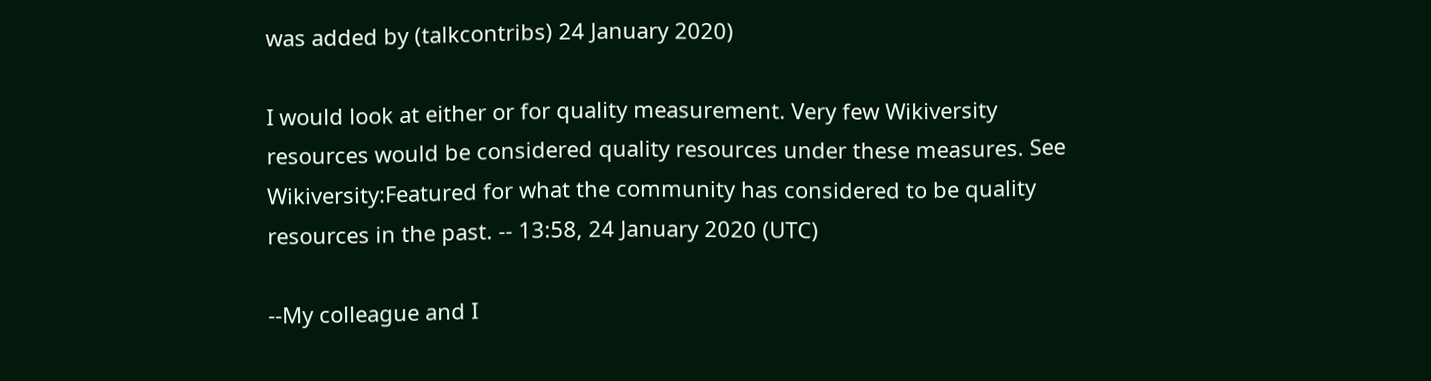was added by (talkcontribs) 24 January 2020)

I would look at either or for quality measurement. Very few Wikiversity resources would be considered quality resources under these measures. See Wikiversity:Featured for what the community has considered to be quality resources in the past. -- 13:58, 24 January 2020 (UTC)

--My colleague and I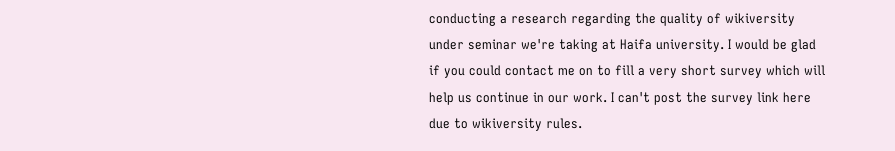conducting a research regarding the quality of wikiversity under seminar we're taking at Haifa university. I would be glad if you could contact me on to fill a very short survey which will help us continue in our work. I can't post the survey link here due to wikiversity rules.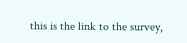this is the link to the survey,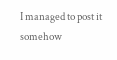I managed to post it somehow